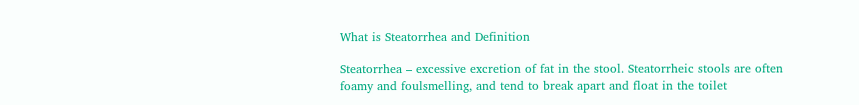What is Steatorrhea and Definition

Steatorrhea – excessive excretion of fat in the stool. Steatorrheic stools are often foamy and foulsmelling, and tend to break apart and float in the toilet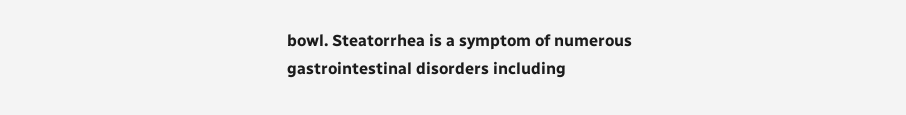bowl. Steatorrhea is a symptom of numerous gastrointestinal disorders including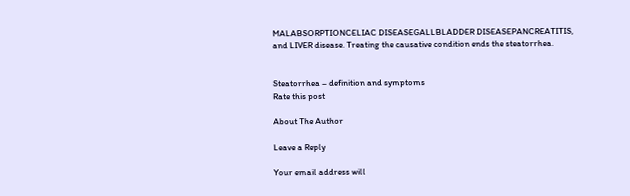MALABSORPTIONCELIAC DISEASEGALLBLADDER DISEASEPANCREATITIS, and LIVER disease. Treating the causative condition ends the steatorrhea.


Steatorrhea – definition and symptoms
Rate this post

About The Author

Leave a Reply

Your email address will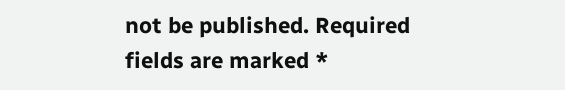not be published. Required fields are marked *